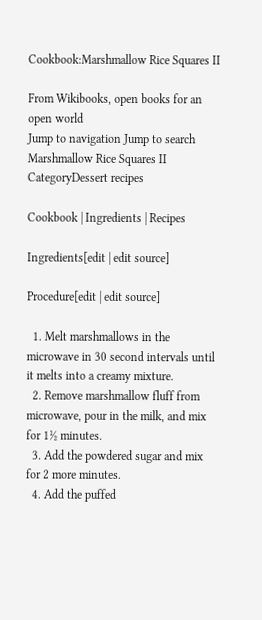Cookbook:Marshmallow Rice Squares II

From Wikibooks, open books for an open world
Jump to navigation Jump to search
Marshmallow Rice Squares II
CategoryDessert recipes

Cookbook | Ingredients | Recipes

Ingredients[edit | edit source]

Procedure[edit | edit source]

  1. Melt marshmallows in the microwave in 30 second intervals until it melts into a creamy mixture.
  2. Remove marshmallow fluff from microwave, pour in the milk, and mix for 1½ minutes.
  3. Add the powdered sugar and mix for 2 more minutes.
  4. Add the puffed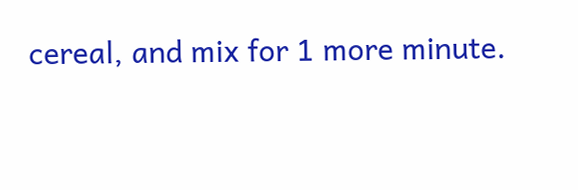cereal, and mix for 1 more minute.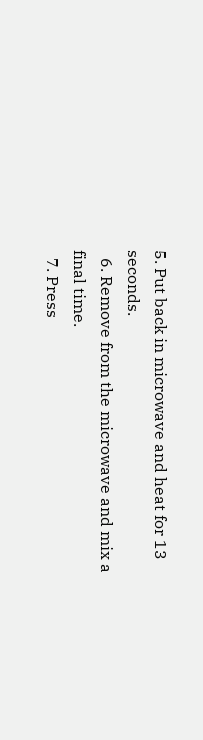5. Put back in microwave and heat for 13 seconds.
  6. Remove from the microwave and mix a final time.
  7. Press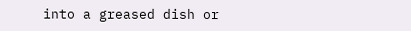into a greased dish or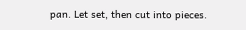pan. Let set, then cut into pieces.